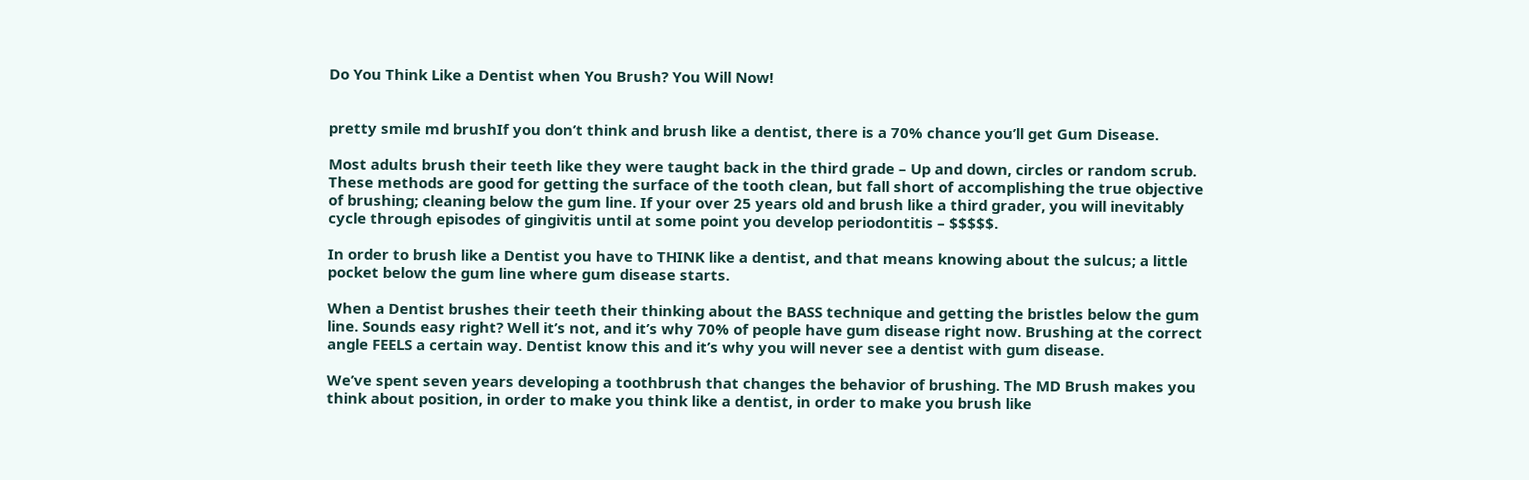Do You Think Like a Dentist when You Brush? You Will Now!


pretty smile md brushIf you don’t think and brush like a dentist, there is a 70% chance you’ll get Gum Disease.

Most adults brush their teeth like they were taught back in the third grade – Up and down, circles or random scrub. These methods are good for getting the surface of the tooth clean, but fall short of accomplishing the true objective of brushing; cleaning below the gum line. If your over 25 years old and brush like a third grader, you will inevitably cycle through episodes of gingivitis until at some point you develop periodontitis – $$$$$.

In order to brush like a Dentist you have to THINK like a dentist, and that means knowing about the sulcus; a little pocket below the gum line where gum disease starts.

When a Dentist brushes their teeth their thinking about the BASS technique and getting the bristles below the gum line. Sounds easy right? Well it’s not, and it’s why 70% of people have gum disease right now. Brushing at the correct angle FEELS a certain way. Dentist know this and it’s why you will never see a dentist with gum disease.

We’ve spent seven years developing a toothbrush that changes the behavior of brushing. The MD Brush makes you think about position, in order to make you think like a dentist, in order to make you brush like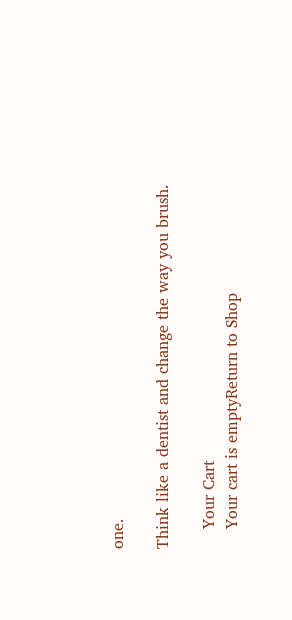one.

Think like a dentist and change the way you brush.

    Your Cart
    Your cart is emptyReturn to Shop